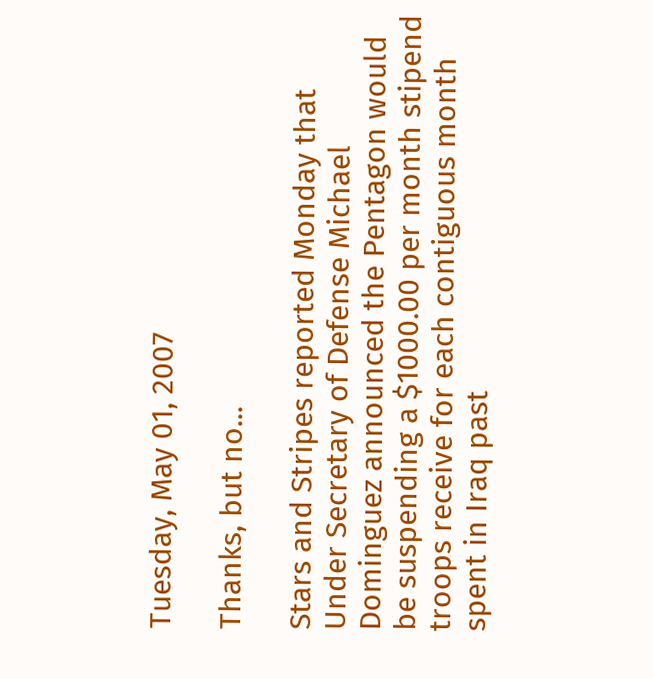Tuesday, May 01, 2007

Thanks, but no...

Stars and Stripes reported Monday that Under Secretary of Defense Michael Dominguez announced the Pentagon would be suspending a $1000.00 per month stipend troops receive for each contiguous month spent in Iraq past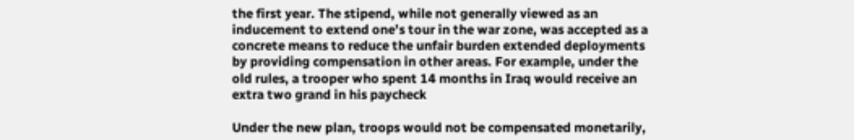the first year. The stipend, while not generally viewed as an inducement to extend one’s tour in the war zone, was accepted as a concrete means to reduce the unfair burden extended deployments by providing compensation in other areas. For example, under the old rules, a trooper who spent 14 months in Iraq would receive an extra two grand in his paycheck

Under the new plan, troops would not be compensated monetarily,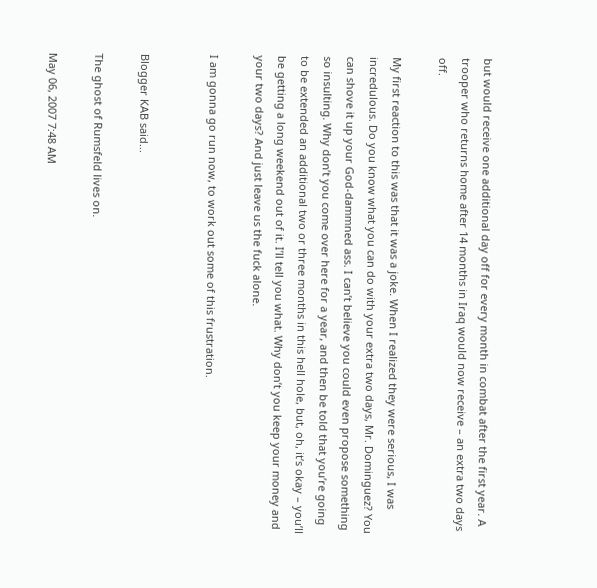but would receive one additional day off for every month in combat after the first year. A trooper who returns home after 14 months in Iraq would now receive – an extra two days off.

My first reaction to this was that it was a joke. When I realized they were serious, I was incredulous. Do you know what you can do with your extra two days, Mr. Dominguez? You can shove it up your God-dammned ass. I can’t believe you could even propose something so insulting. Why don’t you come over here for a year, and then be told that you’re going to be extended an additional two or three months in this hell hole, but, oh, it’s okay – you’ll be getting a long weekend out of it. I’ll tell you what. Why don’t you keep your money and your two days? And just leave us the fuck alone.

I am gonna go run now, to work out some of this frustration.


Blogger KAB said...

The ghost of Rumsfeld lives on.

May 06, 2007 7:48 AM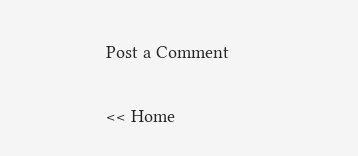Post a Comment

<< Home